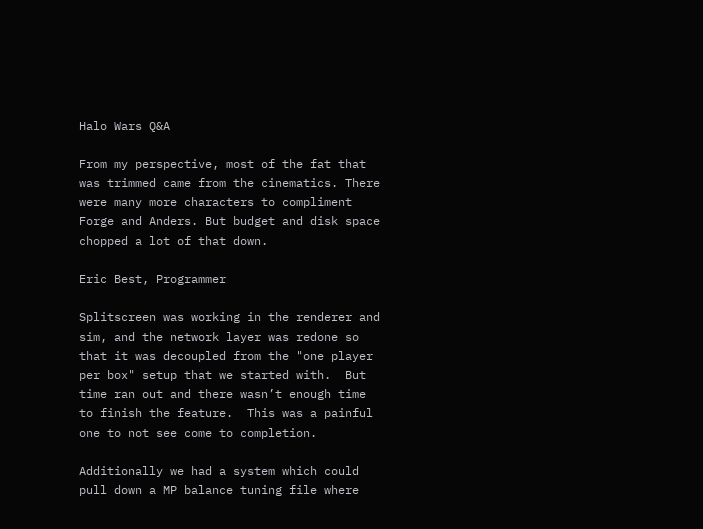Halo Wars Q&A

From my perspective, most of the fat that was trimmed came from the cinematics. There were many more characters to compliment Forge and Anders. But budget and disk space chopped a lot of that down.

Eric Best, Programmer

Splitscreen was working in the renderer and sim, and the network layer was redone so that it was decoupled from the "one player per box" setup that we started with.  But time ran out and there wasn’t enough time to finish the feature.  This was a painful one to not see come to completion.

Additionally we had a system which could pull down a MP balance tuning file where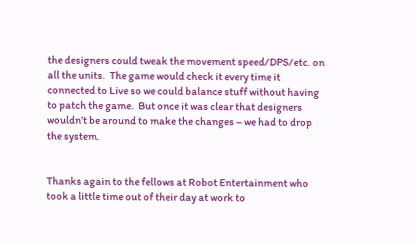the designers could tweak the movement speed/DPS/etc. on all the units.  The game would check it every time it connected to Live so we could balance stuff without having to patch the game.  But once it was clear that designers wouldn’t be around to make the changes – we had to drop the system.


Thanks again to the fellows at Robot Entertainment who took a little time out of their day at work to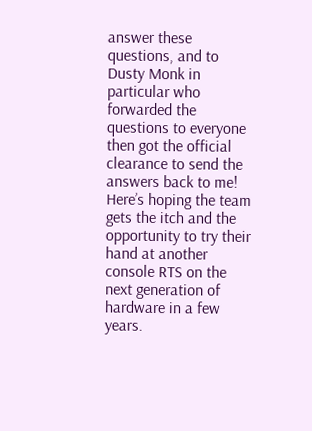answer these questions, and to Dusty Monk in particular who forwarded the questions to everyone then got the official clearance to send the answers back to me! Here’s hoping the team gets the itch and the opportunity to try their hand at another console RTS on the next generation of hardware in a few years.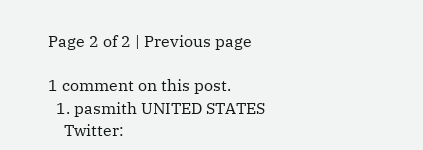Page 2 of 2 | Previous page

1 comment on this post.
  1. pasmith UNITED STATES
    Twitter: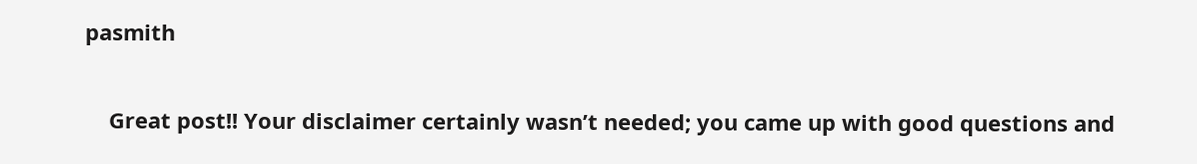pasmith

    Great post!! Your disclaimer certainly wasn’t needed; you came up with good questions and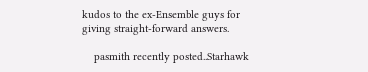kudos to the ex-Ensemble guys for giving straight-forward answers.

    pasmith recently posted..Starhawk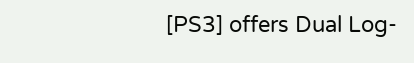[PS3] offers Dual Log-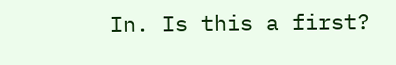In. Is this a first?